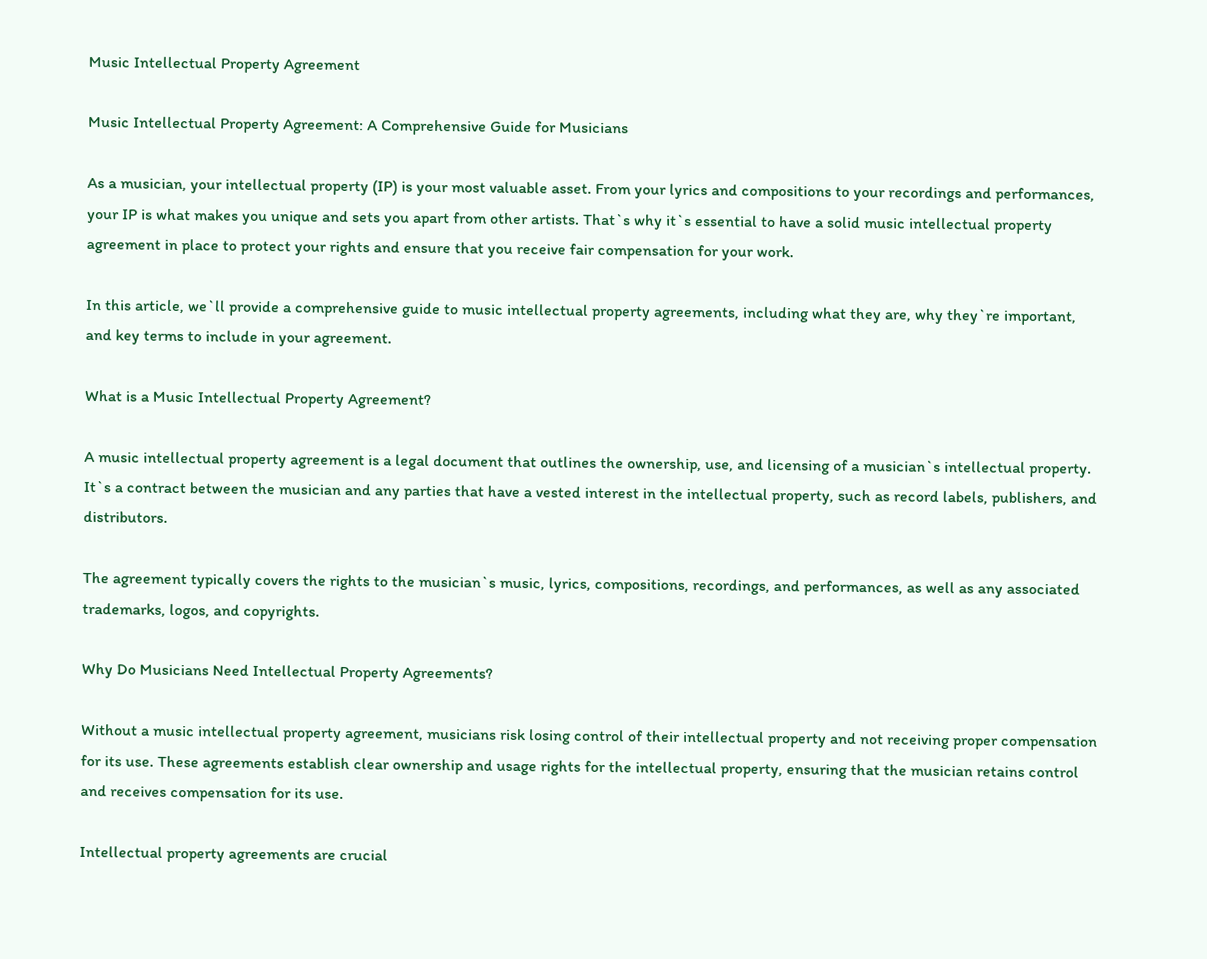Music Intellectual Property Agreement

Music Intellectual Property Agreement: A Comprehensive Guide for Musicians

As a musician, your intellectual property (IP) is your most valuable asset. From your lyrics and compositions to your recordings and performances, your IP is what makes you unique and sets you apart from other artists. That`s why it`s essential to have a solid music intellectual property agreement in place to protect your rights and ensure that you receive fair compensation for your work.

In this article, we`ll provide a comprehensive guide to music intellectual property agreements, including what they are, why they`re important, and key terms to include in your agreement.

What is a Music Intellectual Property Agreement?

A music intellectual property agreement is a legal document that outlines the ownership, use, and licensing of a musician`s intellectual property. It`s a contract between the musician and any parties that have a vested interest in the intellectual property, such as record labels, publishers, and distributors.

The agreement typically covers the rights to the musician`s music, lyrics, compositions, recordings, and performances, as well as any associated trademarks, logos, and copyrights.

Why Do Musicians Need Intellectual Property Agreements?

Without a music intellectual property agreement, musicians risk losing control of their intellectual property and not receiving proper compensation for its use. These agreements establish clear ownership and usage rights for the intellectual property, ensuring that the musician retains control and receives compensation for its use.

Intellectual property agreements are crucial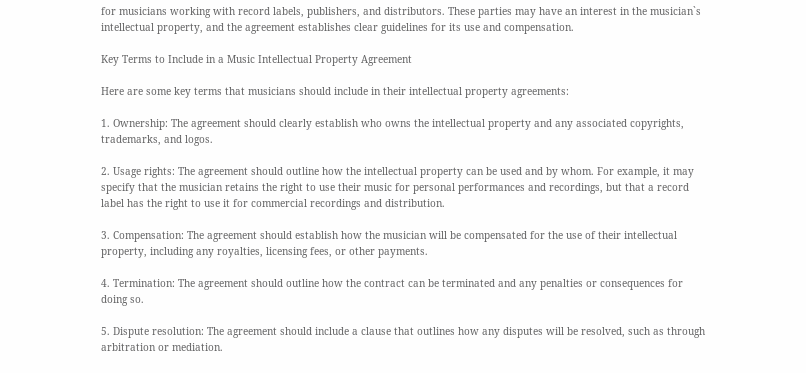for musicians working with record labels, publishers, and distributors. These parties may have an interest in the musician`s intellectual property, and the agreement establishes clear guidelines for its use and compensation.

Key Terms to Include in a Music Intellectual Property Agreement

Here are some key terms that musicians should include in their intellectual property agreements:

1. Ownership: The agreement should clearly establish who owns the intellectual property and any associated copyrights, trademarks, and logos.

2. Usage rights: The agreement should outline how the intellectual property can be used and by whom. For example, it may specify that the musician retains the right to use their music for personal performances and recordings, but that a record label has the right to use it for commercial recordings and distribution.

3. Compensation: The agreement should establish how the musician will be compensated for the use of their intellectual property, including any royalties, licensing fees, or other payments.

4. Termination: The agreement should outline how the contract can be terminated and any penalties or consequences for doing so.

5. Dispute resolution: The agreement should include a clause that outlines how any disputes will be resolved, such as through arbitration or mediation.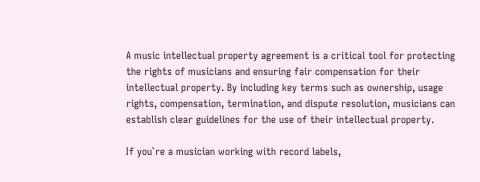A music intellectual property agreement is a critical tool for protecting the rights of musicians and ensuring fair compensation for their intellectual property. By including key terms such as ownership, usage rights, compensation, termination, and dispute resolution, musicians can establish clear guidelines for the use of their intellectual property.

If you`re a musician working with record labels,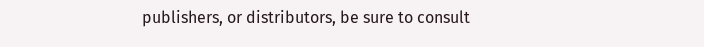publishers, or distributors, be sure to consult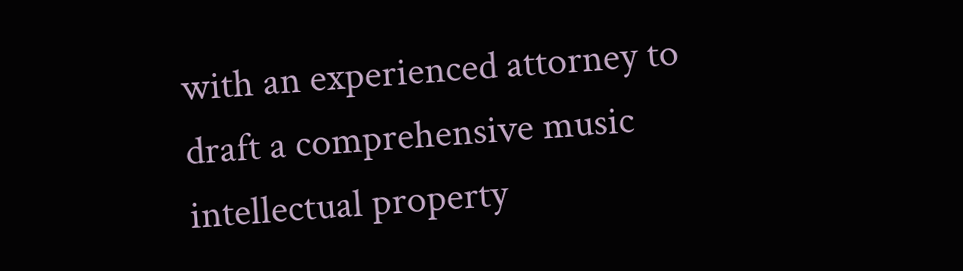with an experienced attorney to draft a comprehensive music intellectual property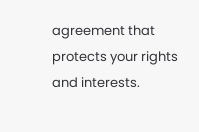agreement that protects your rights and interests.